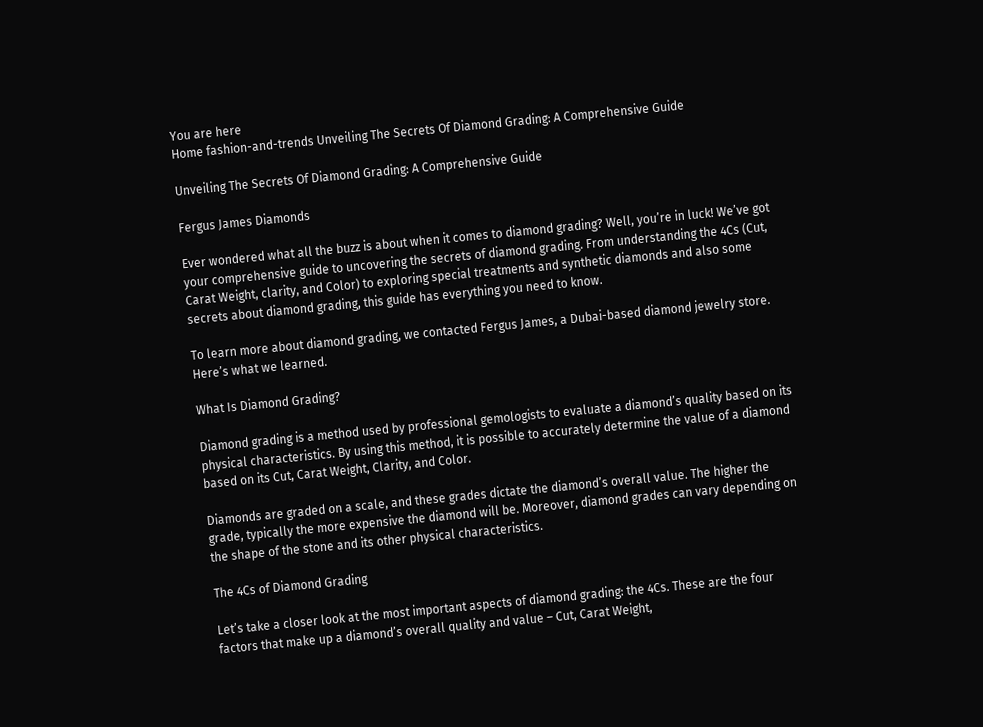You are here
Home fashion-and-trends Unveiling The Secrets Of Diamond Grading: A Comprehensive Guide

Unveiling The Secrets Of Diamond Grading: A Comprehensive Guide

Fergus James Diamonds

Ever wondered what all the buzz is about when it comes to diamond grading? Well, you’re in luck! We’ve got your comprehensive guide to uncovering the secrets of diamond grading. From understanding the 4Cs (Cut, Carat Weight, clarity, and Color) to exploring special treatments and synthetic diamonds and also some secrets about diamond grading, this guide has everything you need to know.

To learn more about diamond grading, we contacted Fergus James, a Dubai-based diamond jewelry store. Here’s what we learned.

What Is Diamond Grading?

Diamond grading is a method used by professional gemologists to evaluate a diamond’s quality based on its physical characteristics. By using this method, it is possible to accurately determine the value of a diamond based on its Cut, Carat Weight, Clarity, and Color.

Diamonds are graded on a scale, and these grades dictate the diamond’s overall value. The higher the grade, typically the more expensive the diamond will be. Moreover, diamond grades can vary depending on the shape of the stone and its other physical characteristics.

The 4Cs of Diamond Grading

Let’s take a closer look at the most important aspects of diamond grading: the 4Cs. These are the four factors that make up a diamond’s overall quality and value – Cut, Carat Weight,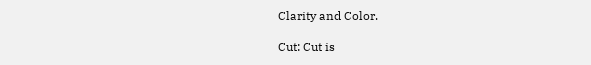Clarity and Color.

Cut: Cut is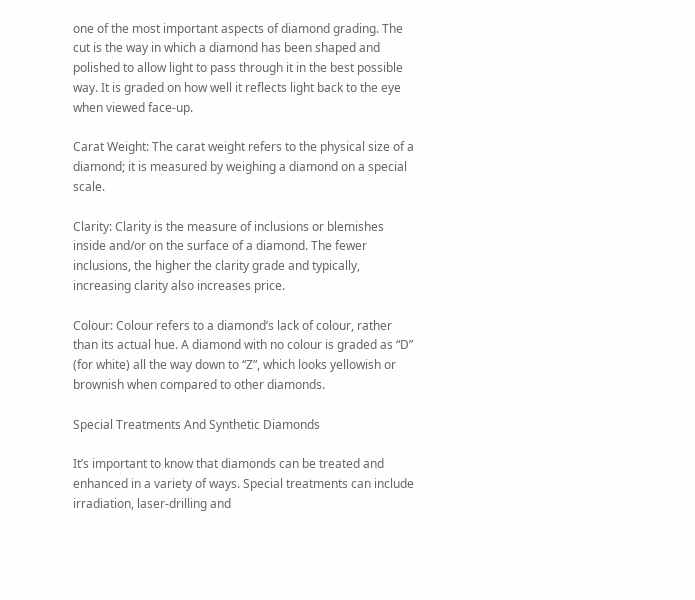one of the most important aspects of diamond grading. The cut is the way in which a diamond has been shaped and polished to allow light to pass through it in the best possible way. It is graded on how well it reflects light back to the eye when viewed face-up.

Carat Weight: The carat weight refers to the physical size of a diamond; it is measured by weighing a diamond on a special scale.

Clarity: Clarity is the measure of inclusions or blemishes inside and/or on the surface of a diamond. The fewer inclusions, the higher the clarity grade and typically, increasing clarity also increases price.

Colour: Colour refers to a diamond’s lack of colour, rather than its actual hue. A diamond with no colour is graded as “D” (for white) all the way down to “Z”, which looks yellowish or brownish when compared to other diamonds.

Special Treatments And Synthetic Diamonds

It’s important to know that diamonds can be treated and enhanced in a variety of ways. Special treatments can include irradiation, laser-drilling and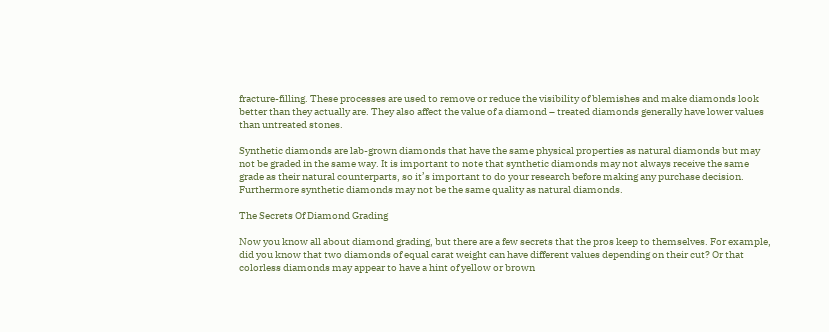fracture-filling. These processes are used to remove or reduce the visibility of blemishes and make diamonds look better than they actually are. They also affect the value of a diamond – treated diamonds generally have lower values than untreated stones.

Synthetic diamonds are lab-grown diamonds that have the same physical properties as natural diamonds but may not be graded in the same way. It is important to note that synthetic diamonds may not always receive the same grade as their natural counterparts, so it’s important to do your research before making any purchase decision. Furthermore synthetic diamonds may not be the same quality as natural diamonds.

The Secrets Of Diamond Grading

Now you know all about diamond grading, but there are a few secrets that the pros keep to themselves. For example, did you know that two diamonds of equal carat weight can have different values depending on their cut? Or that colorless diamonds may appear to have a hint of yellow or brown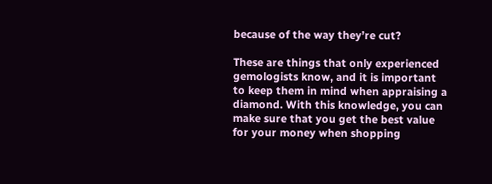because of the way they’re cut?

These are things that only experienced gemologists know, and it is important to keep them in mind when appraising a diamond. With this knowledge, you can make sure that you get the best value for your money when shopping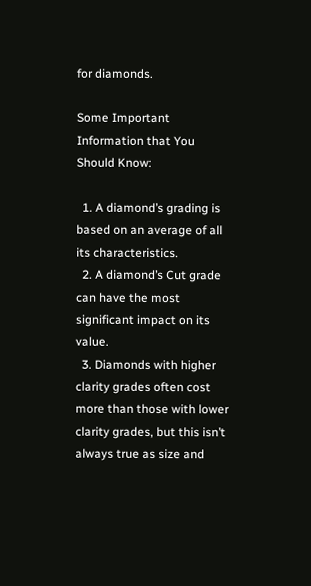for diamonds.

Some Important Information that You Should Know:

  1. A diamond’s grading is based on an average of all its characteristics.
  2. A diamond’s Cut grade can have the most significant impact on its value.
  3. Diamonds with higher clarity grades often cost more than those with lower clarity grades, but this isn’t always true as size and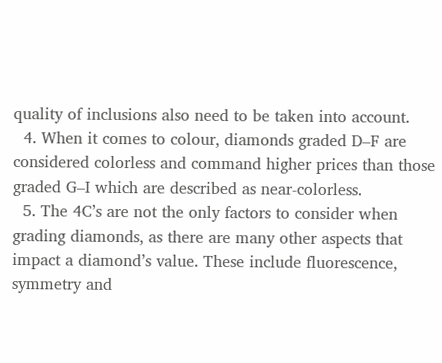quality of inclusions also need to be taken into account.
  4. When it comes to colour, diamonds graded D–F are considered colorless and command higher prices than those graded G–I which are described as near-colorless.
  5. The 4C’s are not the only factors to consider when grading diamonds, as there are many other aspects that impact a diamond’s value. These include fluorescence, symmetry and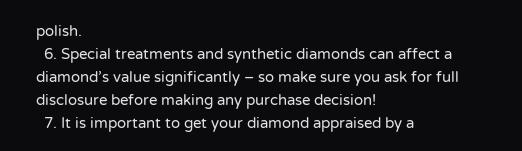polish.
  6. Special treatments and synthetic diamonds can affect a diamond’s value significantly – so make sure you ask for full disclosure before making any purchase decision!
  7. It is important to get your diamond appraised by a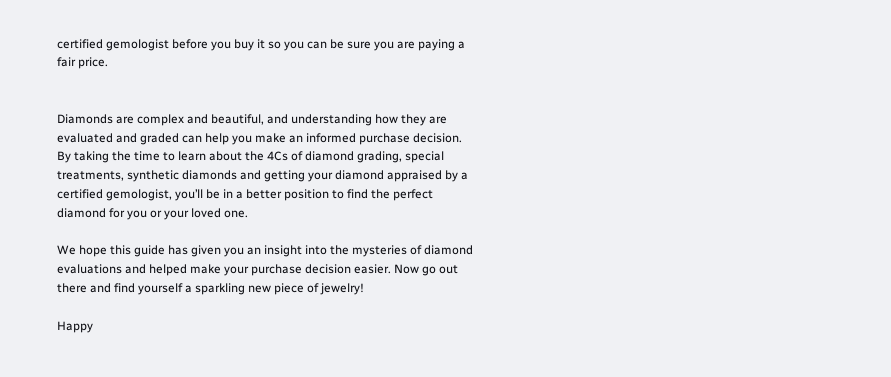certified gemologist before you buy it so you can be sure you are paying a fair price.


Diamonds are complex and beautiful, and understanding how they are evaluated and graded can help you make an informed purchase decision. By taking the time to learn about the 4Cs of diamond grading, special treatments, synthetic diamonds and getting your diamond appraised by a certified gemologist, you’ll be in a better position to find the perfect diamond for you or your loved one.

We hope this guide has given you an insight into the mysteries of diamond evaluations and helped make your purchase decision easier. Now go out there and find yourself a sparkling new piece of jewelry!

Happy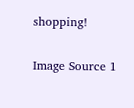shopping!

Image Source 1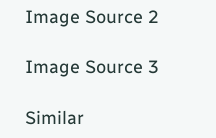Image Source 2

Image Source 3

Similar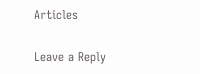Articles

Leave a Reply